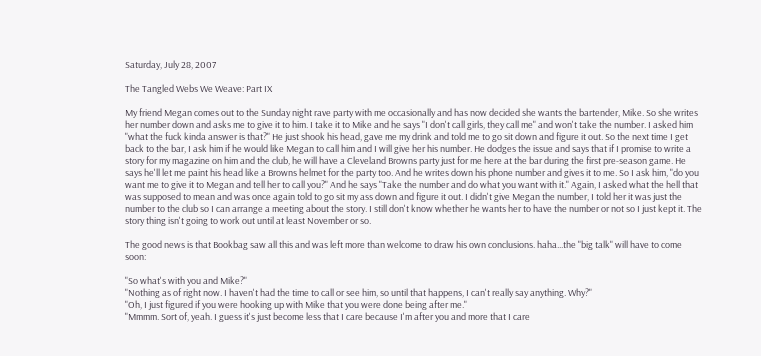Saturday, July 28, 2007

The Tangled Webs We Weave: Part IX

My friend Megan comes out to the Sunday night rave party with me occasionally and has now decided she wants the bartender, Mike. So she writes her number down and asks me to give it to him. I take it to Mike and he says "I don't call girls, they call me" and won't take the number. I asked him "what the fuck kinda answer is that?" He just shook his head, gave me my drink and told me to go sit down and figure it out. So the next time I get back to the bar, I ask him if he would like Megan to call him and I will give her his number. He dodges the issue and says that if I promise to write a story for my magazine on him and the club, he will have a Cleveland Browns party just for me here at the bar during the first pre-season game. He says he'll let me paint his head like a Browns helmet for the party too. And he writes down his phone number and gives it to me. So I ask him, "do you want me to give it to Megan and tell her to call you?" And he says "Take the number and do what you want with it." Again, I asked what the hell that was supposed to mean and was once again told to go sit my ass down and figure it out. I didn't give Megan the number, I told her it was just the number to the club so I can arrange a meeting about the story. I still don't know whether he wants her to have the number or not so I just kept it. The story thing isn't going to work out until at least November or so.

The good news is that Bookbag saw all this and was left more than welcome to draw his own conclusions. haha...the "big talk" will have to come soon:

"So what's with you and Mike?"
"Nothing as of right now. I haven't had the time to call or see him, so until that happens, I can't really say anything. Why?"
"Oh, I just figured if you were hooking up with Mike that you were done being after me."
"Mmmm. Sort of, yeah. I guess it's just become less that I care because I'm after you and more that I care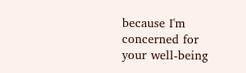because I'm concerned for your well-being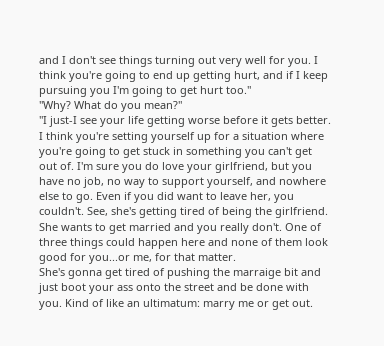and I don't see things turning out very well for you. I think you're going to end up getting hurt, and if I keep pursuing you I'm going to get hurt too."
"Why? What do you mean?"
"I just-I see your life getting worse before it gets better. I think you're setting yourself up for a situation where you're going to get stuck in something you can't get out of. I'm sure you do love your girlfriend, but you have no job, no way to support yourself, and nowhere else to go. Even if you did want to leave her, you couldn't. See, she's getting tired of being the girlfriend. She wants to get married and you really don't. One of three things could happen here and none of them look good for you...or me, for that matter.
She's gonna get tired of pushing the marraige bit and just boot your ass onto the street and be done with you. Kind of like an ultimatum: marry me or get out.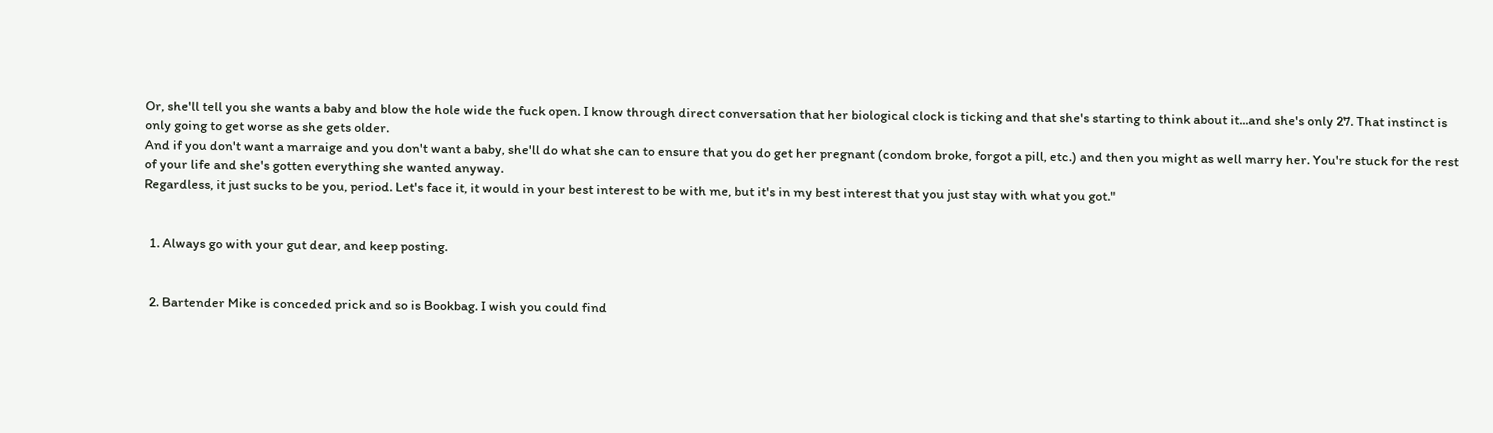Or, she'll tell you she wants a baby and blow the hole wide the fuck open. I know through direct conversation that her biological clock is ticking and that she's starting to think about it...and she's only 27. That instinct is only going to get worse as she gets older.
And if you don't want a marraige and you don't want a baby, she'll do what she can to ensure that you do get her pregnant (condom broke, forgot a pill, etc.) and then you might as well marry her. You're stuck for the rest of your life and she's gotten everything she wanted anyway.
Regardless, it just sucks to be you, period. Let's face it, it would in your best interest to be with me, but it's in my best interest that you just stay with what you got."


  1. Always go with your gut dear, and keep posting.


  2. Bartender Mike is conceded prick and so is Bookbag. I wish you could find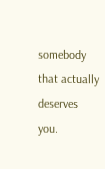somebody that actually deserves you.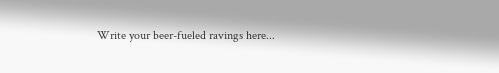Write your beer-fueled ravings here...